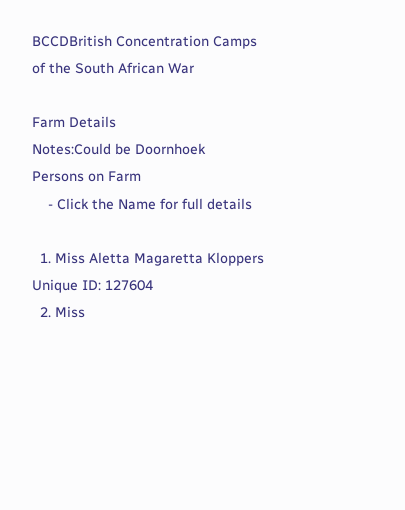BCCDBritish Concentration Camps
of the South African War

Farm Details
Notes:Could be Doornhoek
Persons on Farm
    - Click the Name for full details

  1. Miss Aletta Magaretta Kloppers Unique ID: 127604
  2. Miss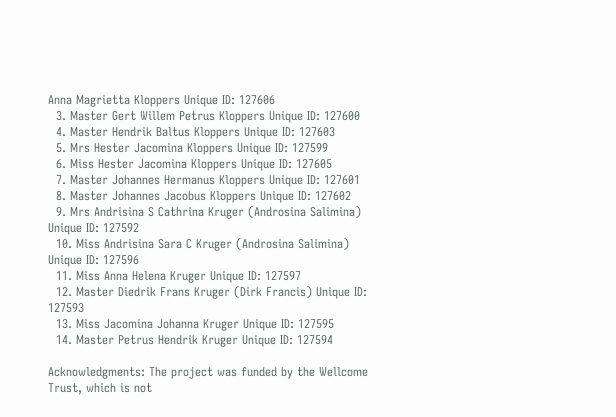Anna Magrietta Kloppers Unique ID: 127606
  3. Master Gert Willem Petrus Kloppers Unique ID: 127600
  4. Master Hendrik Baltus Kloppers Unique ID: 127603
  5. Mrs Hester Jacomina Kloppers Unique ID: 127599
  6. Miss Hester Jacomina Kloppers Unique ID: 127605
  7. Master Johannes Hermanus Kloppers Unique ID: 127601
  8. Master Johannes Jacobus Kloppers Unique ID: 127602
  9. Mrs Andrisina S Cathrina Kruger (Androsina Salimina) Unique ID: 127592
  10. Miss Andrisina Sara C Kruger (Androsina Salimina) Unique ID: 127596
  11. Miss Anna Helena Kruger Unique ID: 127597
  12. Master Diedrik Frans Kruger (Dirk Francis) Unique ID: 127593
  13. Miss Jacomina Johanna Kruger Unique ID: 127595
  14. Master Petrus Hendrik Kruger Unique ID: 127594

Acknowledgments: The project was funded by the Wellcome Trust, which is not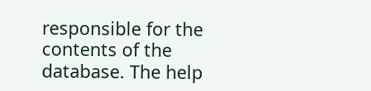responsible for the contents of the database. The help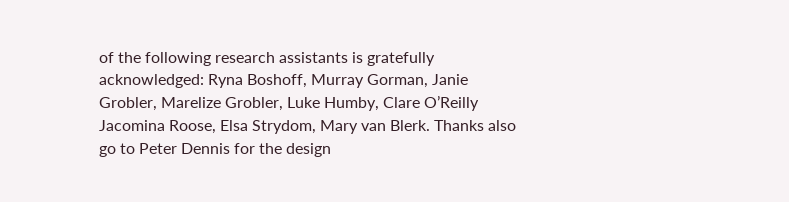of the following research assistants is gratefully acknowledged: Ryna Boshoff, Murray Gorman, Janie Grobler, Marelize Grobler, Luke Humby, Clare O’Reilly Jacomina Roose, Elsa Strydom, Mary van Blerk. Thanks also go to Peter Dennis for the design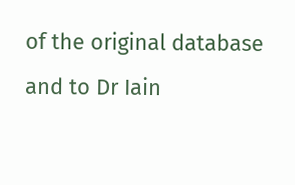of the original database and to Dr Iain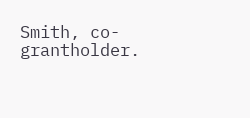Smith, co-grantholder.